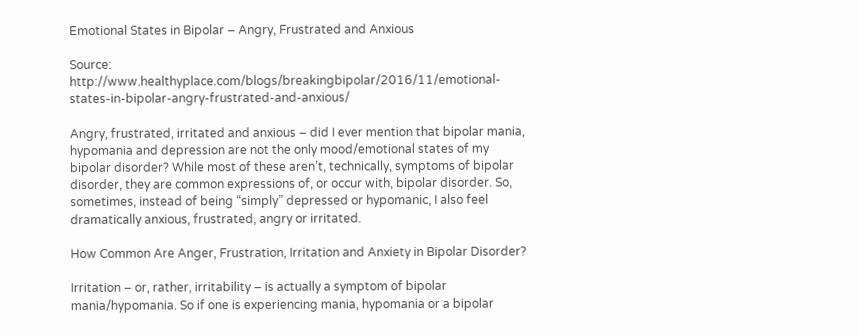Emotional States in Bipolar – Angry, Frustrated and Anxious

Source: http://www.healthyplace.com/blogs/breakingbipolar/2016/11/emotional-states-in-bipolar-angry-frustrated-and-anxious/

Angry, frustrated, irritated and anxious – did I ever mention that bipolar mania, hypomania and depression are not the only mood/emotional states of my bipolar disorder? While most of these aren’t, technically, symptoms of bipolar disorder, they are common expressions of, or occur with, bipolar disorder. So, sometimes, instead of being “simply” depressed or hypomanic, I also feel dramatically anxious, frustrated, angry or irritated.

How Common Are Anger, Frustration, Irritation and Anxiety in Bipolar Disorder?

Irritation – or, rather, irritability – is actually a symptom of bipolar mania/hypomania. So if one is experiencing mania, hypomania or a bipolar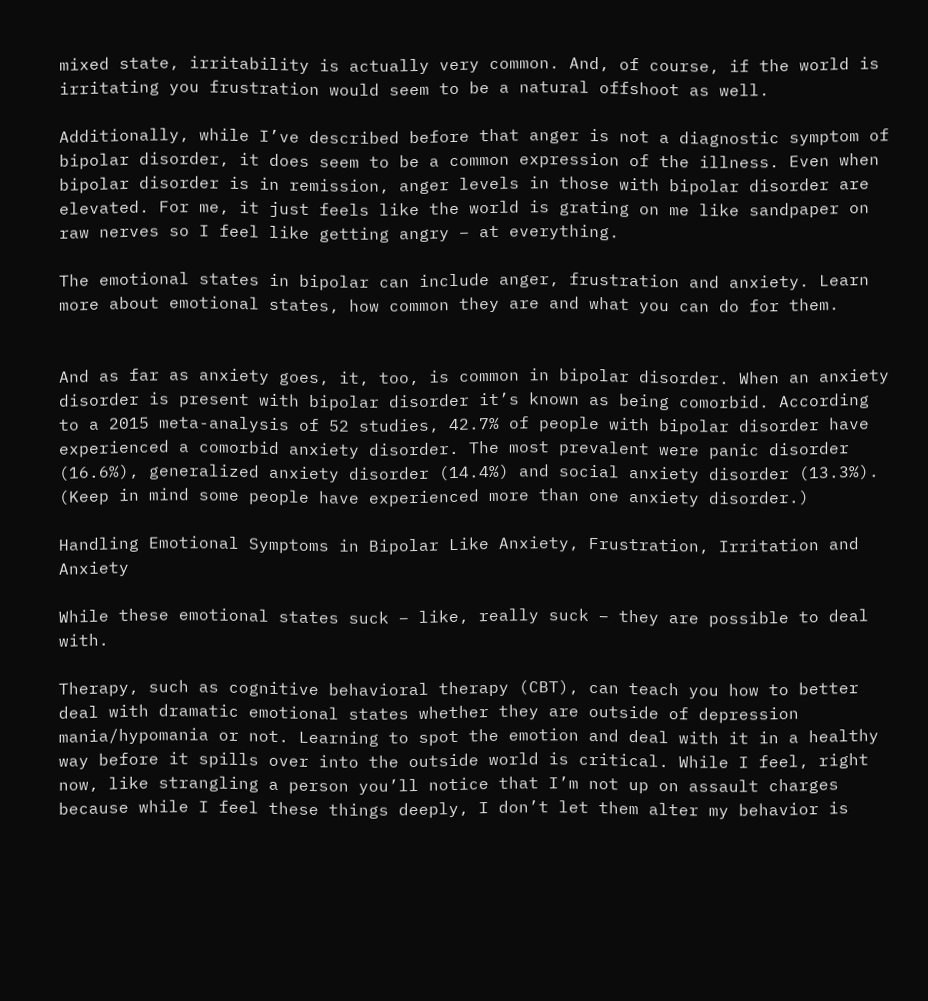mixed state, irritability is actually very common. And, of course, if the world is irritating you frustration would seem to be a natural offshoot as well.

Additionally, while I’ve described before that anger is not a diagnostic symptom of bipolar disorder, it does seem to be a common expression of the illness. Even when bipolar disorder is in remission, anger levels in those with bipolar disorder are elevated. For me, it just feels like the world is grating on me like sandpaper on raw nerves so I feel like getting angry – at everything.

The emotional states in bipolar can include anger, frustration and anxiety. Learn more about emotional states, how common they are and what you can do for them.


And as far as anxiety goes, it, too, is common in bipolar disorder. When an anxiety disorder is present with bipolar disorder it’s known as being comorbid. According to a 2015 meta-analysis of 52 studies, 42.7% of people with bipolar disorder have experienced a comorbid anxiety disorder. The most prevalent were panic disorder (16.6%), generalized anxiety disorder (14.4%) and social anxiety disorder (13.3%). (Keep in mind some people have experienced more than one anxiety disorder.)

Handling Emotional Symptoms in Bipolar Like Anxiety, Frustration, Irritation and Anxiety

While these emotional states suck – like, really suck – they are possible to deal with.

Therapy, such as cognitive behavioral therapy (CBT), can teach you how to better deal with dramatic emotional states whether they are outside of depression mania/hypomania or not. Learning to spot the emotion and deal with it in a healthy way before it spills over into the outside world is critical. While I feel, right now, like strangling a person you’ll notice that I’m not up on assault charges because while I feel these things deeply, I don’t let them alter my behavior is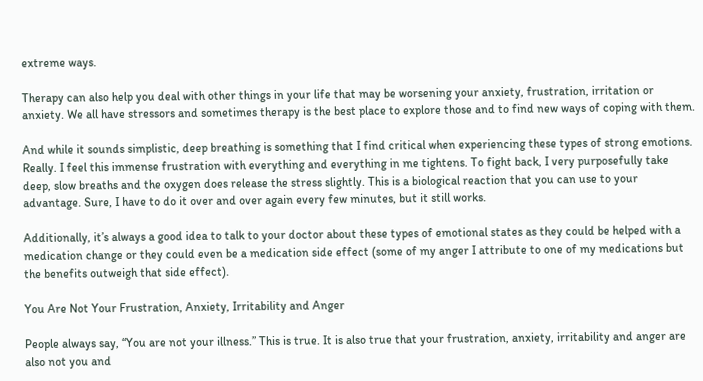extreme ways.

Therapy can also help you deal with other things in your life that may be worsening your anxiety, frustration, irritation or anxiety. We all have stressors and sometimes therapy is the best place to explore those and to find new ways of coping with them.

And while it sounds simplistic, deep breathing is something that I find critical when experiencing these types of strong emotions. Really. I feel this immense frustration with everything and everything in me tightens. To fight back, I very purposefully take deep, slow breaths and the oxygen does release the stress slightly. This is a biological reaction that you can use to your advantage. Sure, I have to do it over and over again every few minutes, but it still works.

Additionally, it’s always a good idea to talk to your doctor about these types of emotional states as they could be helped with a medication change or they could even be a medication side effect (some of my anger I attribute to one of my medications but the benefits outweigh that side effect).

You Are Not Your Frustration, Anxiety, Irritability and Anger

People always say, “You are not your illness.” This is true. It is also true that your frustration, anxiety, irritability and anger are also not you and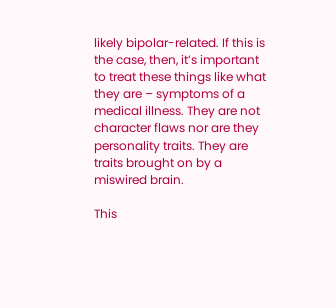likely bipolar-related. If this is the case, then, it’s important to treat these things like what they are – symptoms of a medical illness. They are not character flaws nor are they personality traits. They are traits brought on by a miswired brain.

This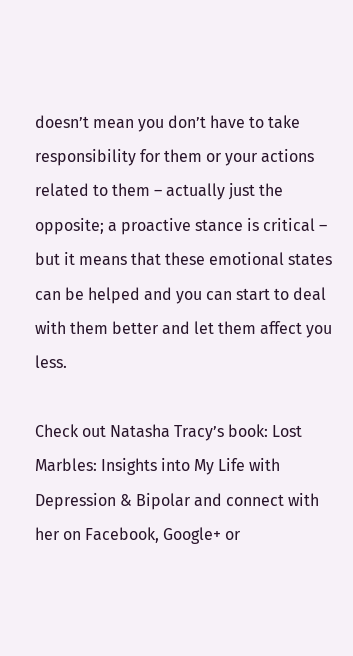doesn’t mean you don’t have to take responsibility for them or your actions related to them – actually just the opposite; a proactive stance is critical – but it means that these emotional states can be helped and you can start to deal with them better and let them affect you less.

Check out Natasha Tracy’s book: Lost Marbles: Insights into My Life with Depression & Bipolar and connect with her on Facebook, Google+ or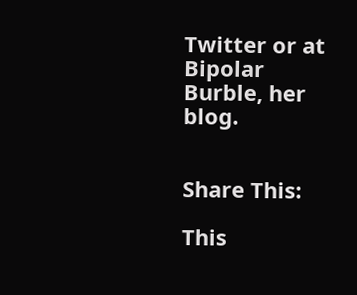Twitter or at Bipolar Burble, her blog.


Share This:

This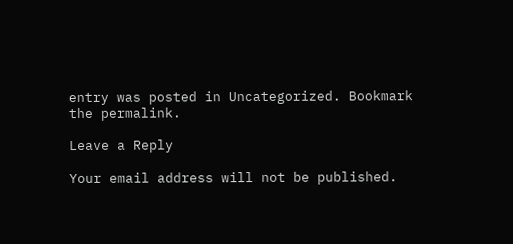entry was posted in Uncategorized. Bookmark the permalink.

Leave a Reply

Your email address will not be published.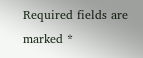Required fields are marked *